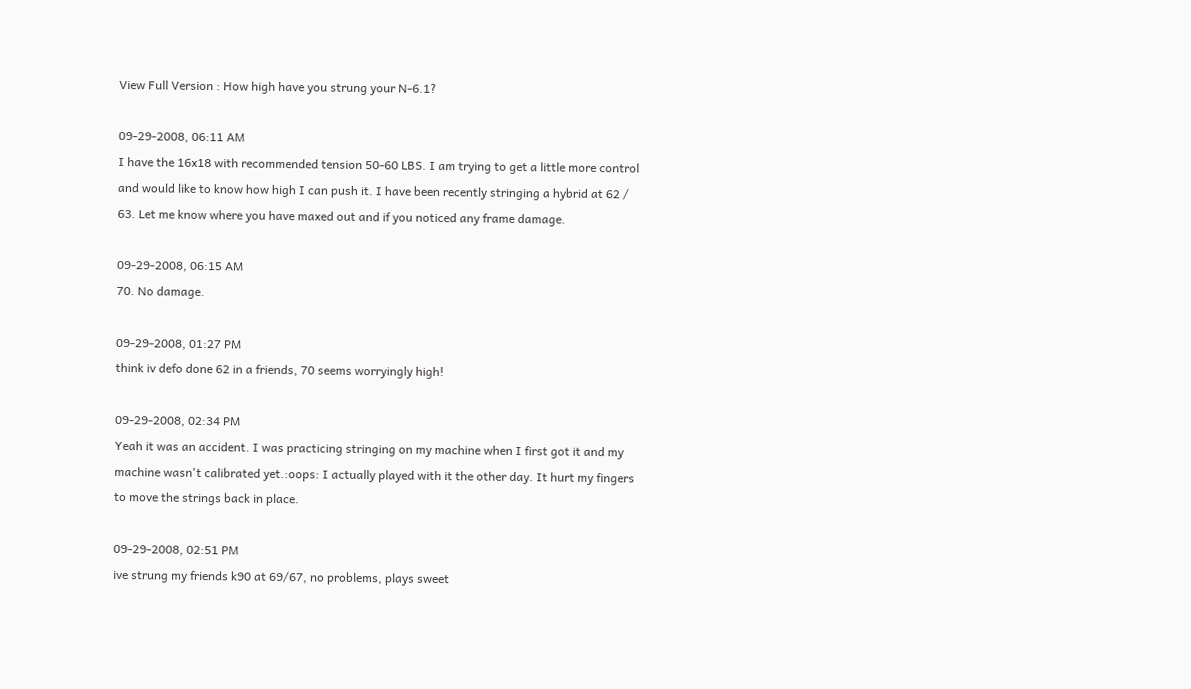View Full Version : How high have you strung your N-6.1?

09-29-2008, 06:11 AM
I have the 16x18 with recommended tension 50-60 LBS. I am trying to get a little more control and would like to know how high I can push it. I have been recently stringing a hybrid at 62 / 63. Let me know where you have maxed out and if you noticed any frame damage.

09-29-2008, 06:15 AM
70. No damage.

09-29-2008, 01:27 PM
think iv defo done 62 in a friends, 70 seems worryingly high!

09-29-2008, 02:34 PM
Yeah it was an accident. I was practicing stringing on my machine when I first got it and my machine wasn't calibrated yet.:oops: I actually played with it the other day. It hurt my fingers to move the strings back in place.

09-29-2008, 02:51 PM
ive strung my friends k90 at 69/67, no problems, plays sweet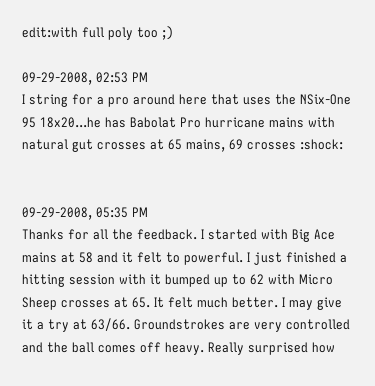edit:with full poly too ;)

09-29-2008, 02:53 PM
I string for a pro around here that uses the NSix-One 95 18x20...he has Babolat Pro hurricane mains with natural gut crosses at 65 mains, 69 crosses :shock:


09-29-2008, 05:35 PM
Thanks for all the feedback. I started with Big Ace mains at 58 and it felt to powerful. I just finished a hitting session with it bumped up to 62 with Micro Sheep crosses at 65. It felt much better. I may give it a try at 63/66. Groundstrokes are very controlled and the ball comes off heavy. Really surprised how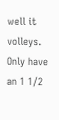well it volleys. Only have an 1 1/2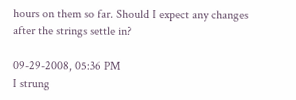hours on them so far. Should I expect any changes after the strings settle in?

09-29-2008, 05:36 PM
I strung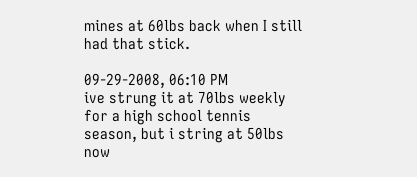mines at 60lbs back when I still had that stick.

09-29-2008, 06:10 PM
ive strung it at 70lbs weekly for a high school tennis season, but i string at 50lbs now